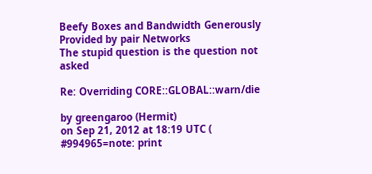Beefy Boxes and Bandwidth Generously Provided by pair Networks
The stupid question is the question not asked

Re: Overriding CORE::GLOBAL::warn/die

by greengaroo (Hermit)
on Sep 21, 2012 at 18:19 UTC ( #994965=note: print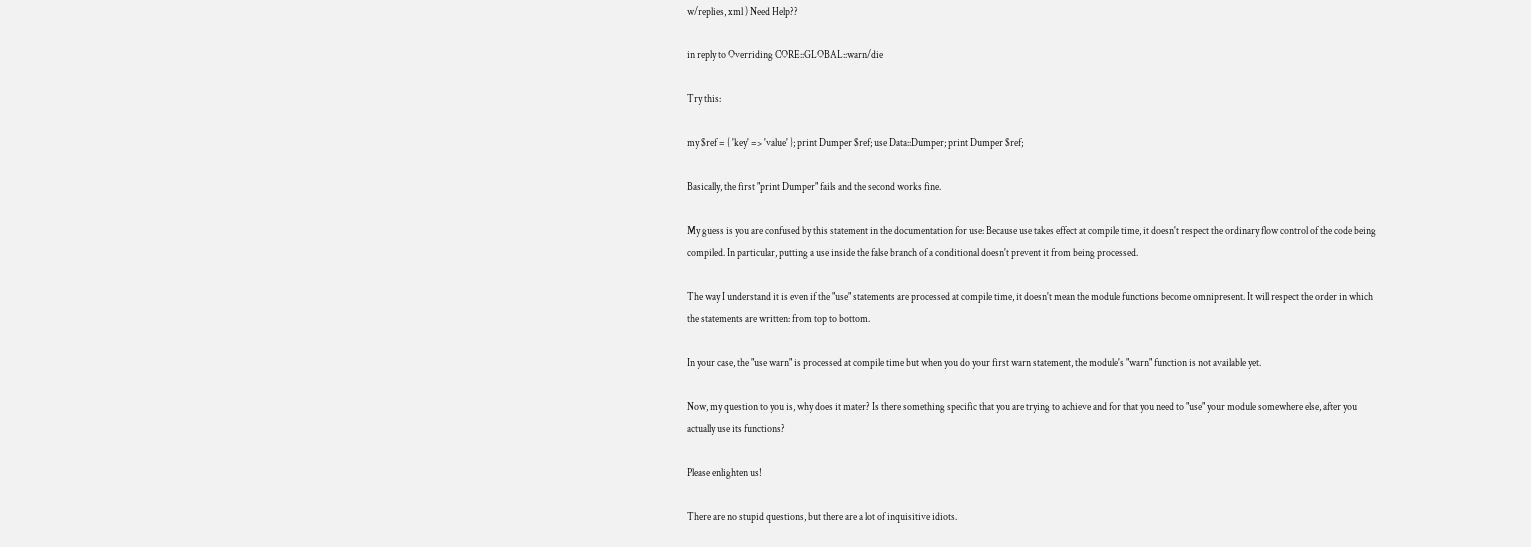w/replies, xml ) Need Help??

in reply to Overriding CORE::GLOBAL::warn/die

Try this:

my $ref = { 'key' => 'value' }; print Dumper $ref; use Data::Dumper; print Dumper $ref;

Basically, the first "print Dumper" fails and the second works fine.

My guess is you are confused by this statement in the documentation for use: Because use takes effect at compile time, it doesn't respect the ordinary flow control of the code being compiled. In particular, putting a use inside the false branch of a conditional doesn't prevent it from being processed.

The way I understand it is even if the "use" statements are processed at compile time, it doesn't mean the module functions become omnipresent. It will respect the order in which the statements are written: from top to bottom.

In your case, the "use warn" is processed at compile time but when you do your first warn statement, the module's "warn" function is not available yet.

Now, my question to you is, why does it mater? Is there something specific that you are trying to achieve and for that you need to "use" your module somewhere else, after you actually use its functions?

Please enlighten us!

There are no stupid questions, but there are a lot of inquisitive idiots.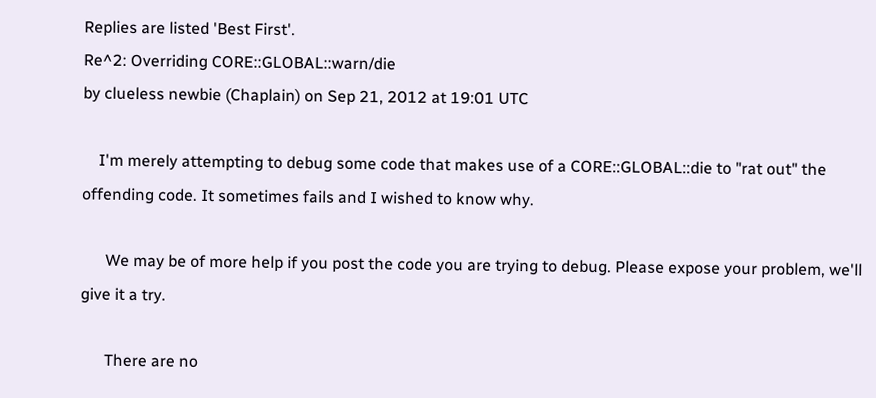Replies are listed 'Best First'.
Re^2: Overriding CORE::GLOBAL::warn/die
by clueless newbie (Chaplain) on Sep 21, 2012 at 19:01 UTC

    I'm merely attempting to debug some code that makes use of a CORE::GLOBAL::die to "rat out" the offending code. It sometimes fails and I wished to know why.

      We may be of more help if you post the code you are trying to debug. Please expose your problem, we'll give it a try.

      There are no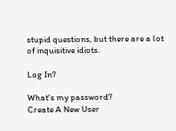stupid questions, but there are a lot of inquisitive idiots.

Log In?

What's my password?
Create A New User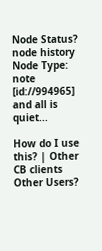Node Status?
node history
Node Type: note [id://994965]
and all is quiet...

How do I use this? | Other CB clients
Other Users?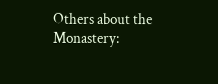Others about the Monastery: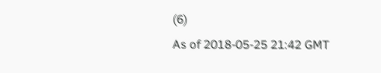(6)
As of 2018-05-25 21:42 GMT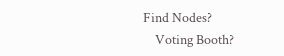Find Nodes?
    Voting Booth?